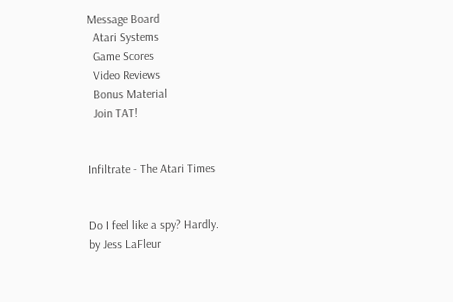Message Board
  Atari Systems
  Game Scores
  Video Reviews
  Bonus Material
  Join TAT!


Infiltrate - The Atari Times


Do I feel like a spy? Hardly.
by Jess LaFleur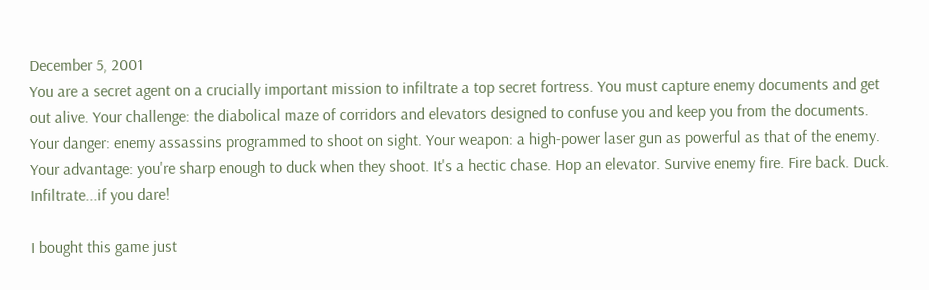December 5, 2001
You are a secret agent on a crucially important mission to infiltrate a top secret fortress. You must capture enemy documents and get out alive. Your challenge: the diabolical maze of corridors and elevators designed to confuse you and keep you from the documents. Your danger: enemy assassins programmed to shoot on sight. Your weapon: a high-power laser gun as powerful as that of the enemy. Your advantage: you're sharp enough to duck when they shoot. It's a hectic chase. Hop an elevator. Survive enemy fire. Fire back. Duck. Infiltrate...if you dare!

I bought this game just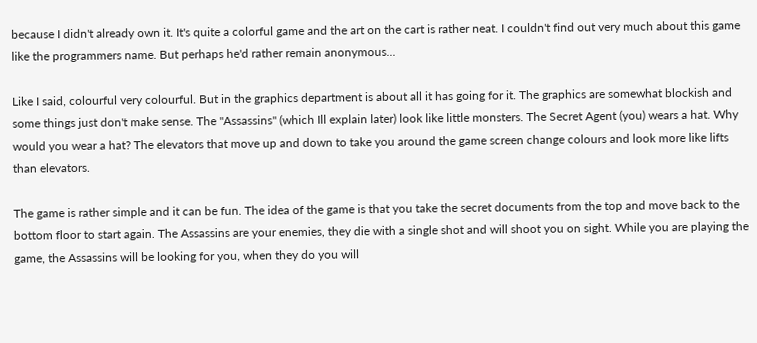because I didn't already own it. It's quite a colorful game and the art on the cart is rather neat. I couldn't find out very much about this game like the programmers name. But perhaps he'd rather remain anonymous...

Like I said, colourful very colourful. But in the graphics department is about all it has going for it. The graphics are somewhat blockish and some things just don't make sense. The "Assassins" (which Ill explain later) look like little monsters. The Secret Agent (you) wears a hat. Why would you wear a hat? The elevators that move up and down to take you around the game screen change colours and look more like lifts than elevators.

The game is rather simple and it can be fun. The idea of the game is that you take the secret documents from the top and move back to the bottom floor to start again. The Assassins are your enemies, they die with a single shot and will shoot you on sight. While you are playing the game, the Assassins will be looking for you, when they do you will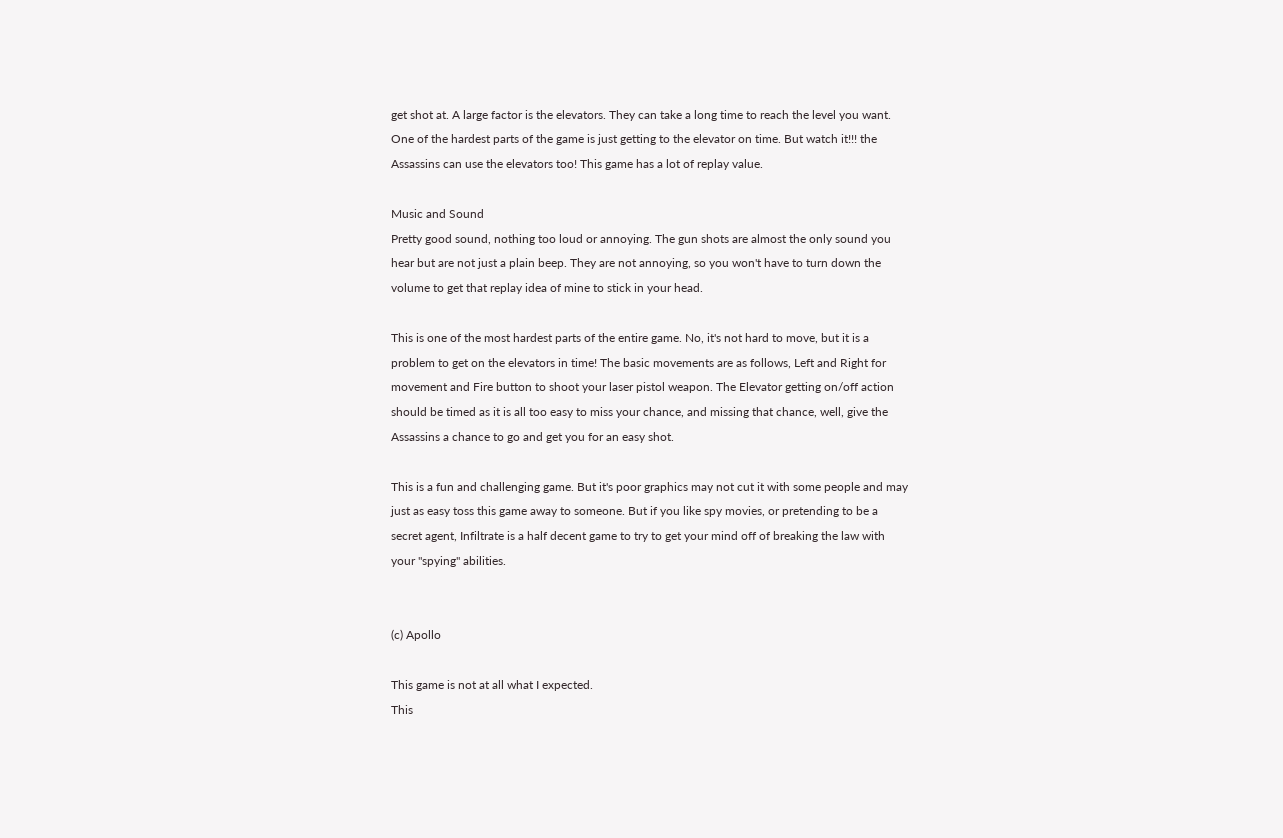get shot at. A large factor is the elevators. They can take a long time to reach the level you want. One of the hardest parts of the game is just getting to the elevator on time. But watch it!!! the Assassins can use the elevators too! This game has a lot of replay value.

Music and Sound
Pretty good sound, nothing too loud or annoying. The gun shots are almost the only sound you hear but are not just a plain beep. They are not annoying, so you won't have to turn down the volume to get that replay idea of mine to stick in your head.

This is one of the most hardest parts of the entire game. No, it's not hard to move, but it is a problem to get on the elevators in time! The basic movements are as follows, Left and Right for movement and Fire button to shoot your laser pistol weapon. The Elevator getting on/off action should be timed as it is all too easy to miss your chance, and missing that chance, well, give the Assassins a chance to go and get you for an easy shot.

This is a fun and challenging game. But it's poor graphics may not cut it with some people and may just as easy toss this game away to someone. But if you like spy movies, or pretending to be a secret agent, Infiltrate is a half decent game to try to get your mind off of breaking the law with your "spying" abilities.


(c) Apollo

This game is not at all what I expected.
This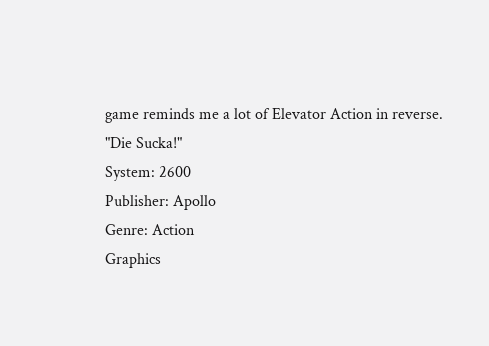game reminds me a lot of Elevator Action in reverse.
"Die Sucka!"
System: 2600
Publisher: Apollo
Genre: Action
Graphics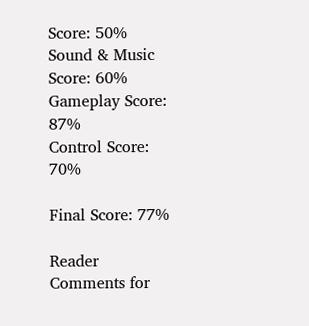Score: 50%
Sound & Music Score: 60%
Gameplay Score: 87%
Control Score: 70%

Final Score: 77%

Reader Comments for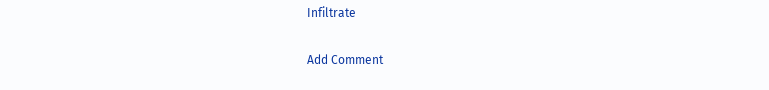Infiltrate

Add Comment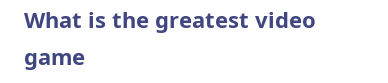What is the greatest video game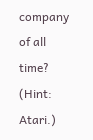company of all time? (Hint: Atari.)